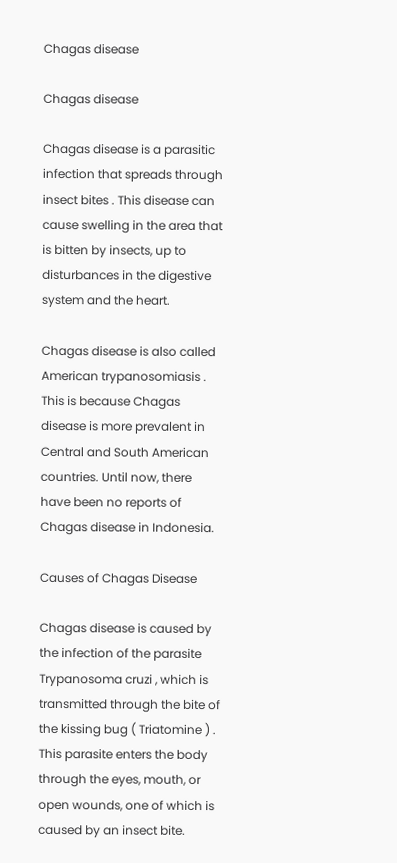Chagas disease

Chagas disease

Chagas disease is a parasitic infection that spreads through insect bites . This disease can cause swelling in the area that is bitten by insects, up to disturbances in the digestive system and the heart.

Chagas disease is also called American trypanosomiasis . This is because Chagas disease is more prevalent in Central and South American countries. Until now, there have been no reports of Chagas disease in Indonesia.

Causes of Chagas Disease

Chagas disease is caused by the infection of the parasite Trypanosoma cruzi , which is transmitted through the bite of the kissing bug ( Triatomine ) . This parasite enters the body through the eyes, mouth, or open wounds, one of which is caused by an insect bite.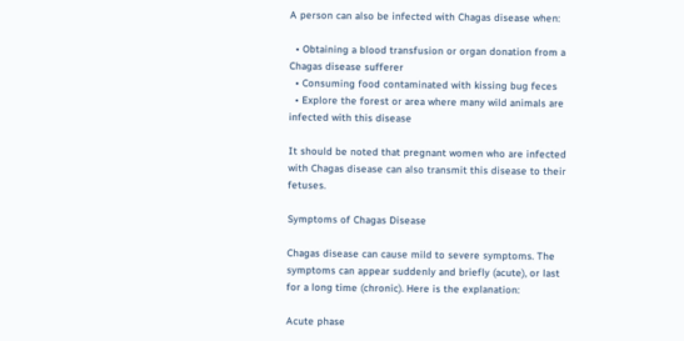A person can also be infected with Chagas disease when:

  • Obtaining a blood transfusion or organ donation from a Chagas disease sufferer
  • Consuming food contaminated with kissing bug feces
  • Explore the forest or area where many wild animals are infected with this disease

It should be noted that pregnant women who are infected with Chagas disease can also transmit this disease to their fetuses.

Symptoms of Chagas Disease

Chagas disease can cause mild to severe symptoms. The symptoms can appear suddenly and briefly (acute), or last for a long time (chronic). Here is the explanation:

Acute phase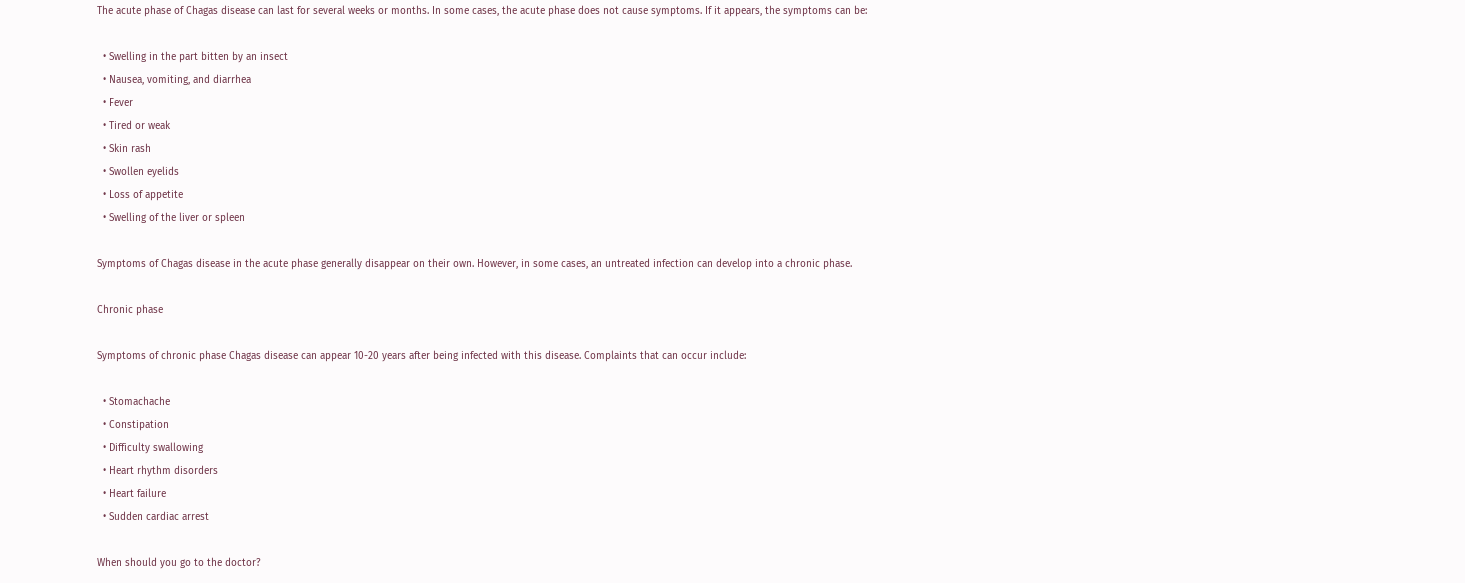The acute phase of Chagas disease can last for several weeks or months. In some cases, the acute phase does not cause symptoms. If it appears, the symptoms can be:

  • Swelling in the part bitten by an insect
  • Nausea, vomiting, and diarrhea
  • Fever
  • Tired or weak
  • Skin rash
  • Swollen eyelids
  • Loss of appetite
  • Swelling of the liver or spleen

Symptoms of Chagas disease in the acute phase generally disappear on their own. However, in some cases, an untreated infection can develop into a chronic phase.

Chronic phase

Symptoms of chronic phase Chagas disease can appear 10-20 years after being infected with this disease. Complaints that can occur include:

  • Stomachache
  • Constipation
  • Difficulty swallowing
  • Heart rhythm disorders
  • Heart failure
  • Sudden cardiac arrest

When should you go to the doctor?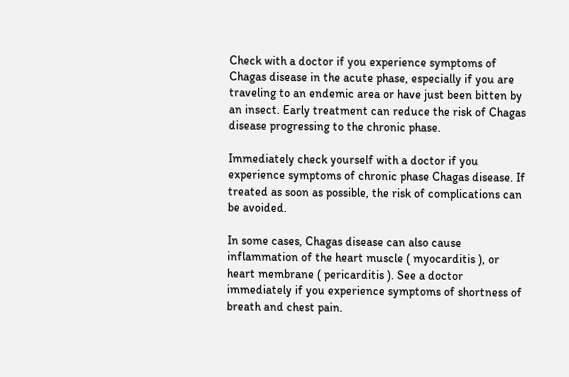Check with a doctor if you experience symptoms of Chagas disease in the acute phase, especially if you are traveling to an endemic area or have just been bitten by an insect. Early treatment can reduce the risk of Chagas disease progressing to the chronic phase.

Immediately check yourself with a doctor if you experience symptoms of chronic phase Chagas disease. If treated as soon as possible, the risk of complications can be avoided.

In some cases, Chagas disease can also cause inflammation of the heart muscle ( myocarditis ), or heart membrane ( pericarditis ). See a doctor immediately if you experience symptoms of shortness of breath and chest pain.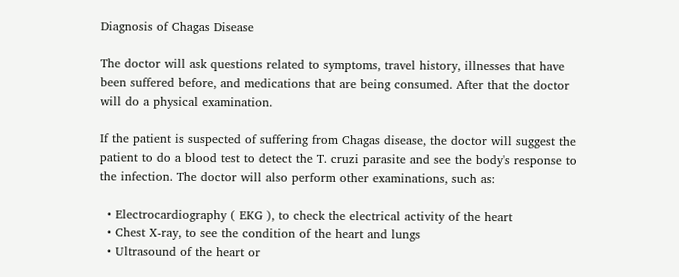Diagnosis of Chagas Disease

The doctor will ask questions related to symptoms, travel history, illnesses that have been suffered before, and medications that are being consumed. After that the doctor will do a physical examination.

If the patient is suspected of suffering from Chagas disease, the doctor will suggest the patient to do a blood test to detect the T. cruzi parasite and see the body's response to the infection. The doctor will also perform other examinations, such as:

  • Electrocardiography ( EKG ), to check the electrical activity of the heart
  • Chest X-ray, to see the condition of the heart and lungs
  • Ultrasound of the heart or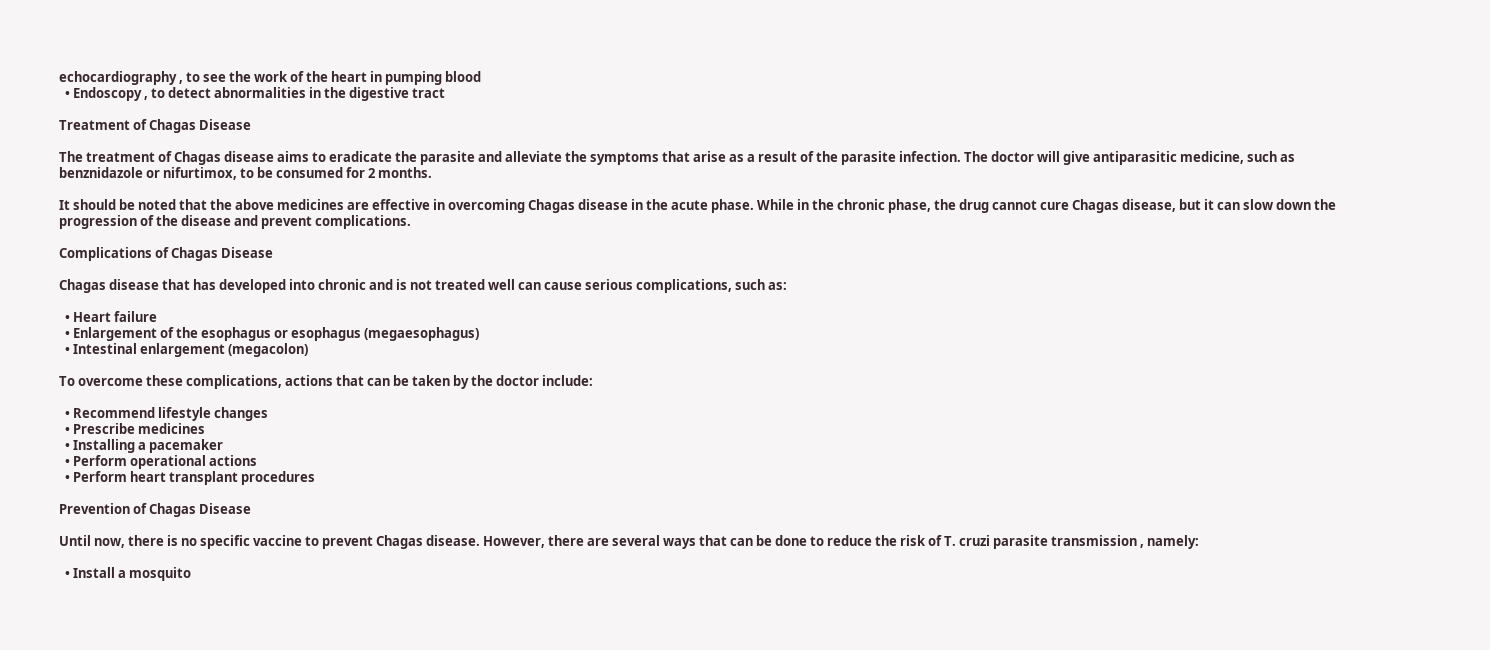echocardiography , to see the work of the heart in pumping blood
  • Endoscopy , to detect abnormalities in the digestive tract

Treatment of Chagas Disease

The treatment of Chagas disease aims to eradicate the parasite and alleviate the symptoms that arise as a result of the parasite infection. The doctor will give antiparasitic medicine, such as benznidazole or nifurtimox, to be consumed for 2 months.

It should be noted that the above medicines are effective in overcoming Chagas disease in the acute phase. While in the chronic phase, the drug cannot cure Chagas disease, but it can slow down the progression of the disease and prevent complications.

Complications of Chagas Disease

Chagas disease that has developed into chronic and is not treated well can cause serious complications, such as:

  • Heart failure
  • Enlargement of the esophagus or esophagus (megaesophagus)
  • Intestinal enlargement (megacolon)

To overcome these complications, actions that can be taken by the doctor include:

  • Recommend lifestyle changes
  • Prescribe medicines
  • Installing a pacemaker
  • Perform operational actions
  • Perform heart transplant procedures

Prevention of Chagas Disease

Until now, there is no specific vaccine to prevent Chagas disease. However, there are several ways that can be done to reduce the risk of T. cruzi parasite transmission , namely:

  • Install a mosquito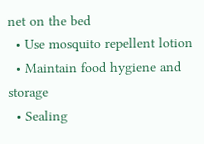net on the bed
  • Use mosquito repellent lotion
  • Maintain food hygiene and storage
  • Sealing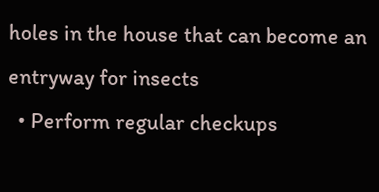holes in the house that can become an entryway for insects
  • Perform regular checkups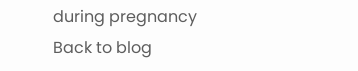during pregnancy
Back to blog